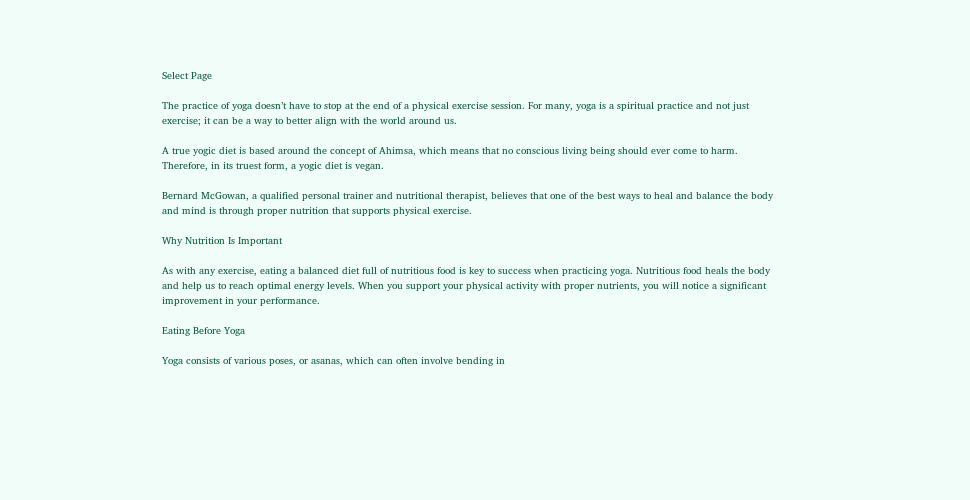Select Page

The practice of yoga doesn’t have to stop at the end of a physical exercise session. For many, yoga is a spiritual practice and not just exercise; it can be a way to better align with the world around us.

A true yogic diet is based around the concept of Ahimsa, which means that no conscious living being should ever come to harm. Therefore, in its truest form, a yogic diet is vegan.

Bernard McGowan, a qualified personal trainer and nutritional therapist, believes that one of the best ways to heal and balance the body and mind is through proper nutrition that supports physical exercise.

Why Nutrition Is Important

As with any exercise, eating a balanced diet full of nutritious food is key to success when practicing yoga. Nutritious food heals the body and help us to reach optimal energy levels. When you support your physical activity with proper nutrients, you will notice a significant improvement in your performance.

Eating Before Yoga

Yoga consists of various poses, or asanas, which can often involve bending in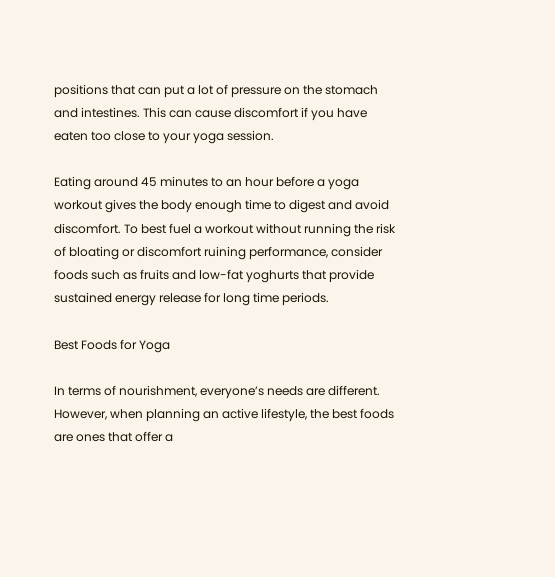positions that can put a lot of pressure on the stomach and intestines. This can cause discomfort if you have eaten too close to your yoga session.

Eating around 45 minutes to an hour before a yoga workout gives the body enough time to digest and avoid discomfort. To best fuel a workout without running the risk of bloating or discomfort ruining performance, consider foods such as fruits and low-fat yoghurts that provide sustained energy release for long time periods.

Best Foods for Yoga

In terms of nourishment, everyone’s needs are different. However, when planning an active lifestyle, the best foods are ones that offer a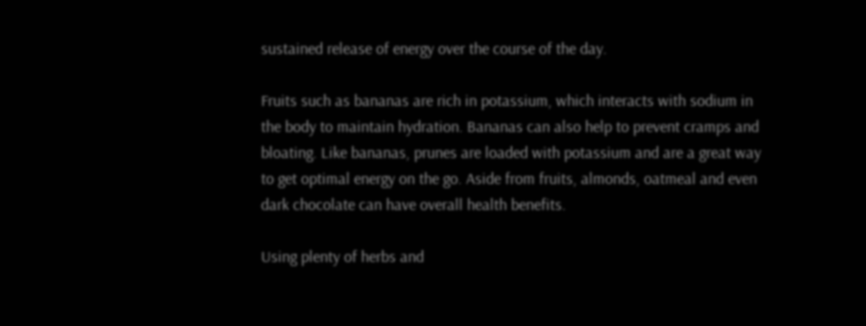sustained release of energy over the course of the day.

Fruits such as bananas are rich in potassium, which interacts with sodium in the body to maintain hydration. Bananas can also help to prevent cramps and bloating. Like bananas, prunes are loaded with potassium and are a great way to get optimal energy on the go. Aside from fruits, almonds, oatmeal and even dark chocolate can have overall health benefits.

Using plenty of herbs and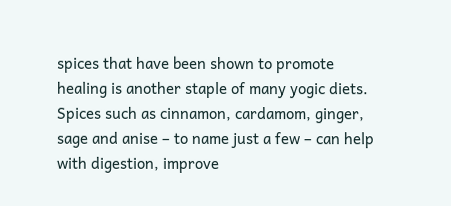spices that have been shown to promote healing is another staple of many yogic diets. Spices such as cinnamon, cardamom, ginger, sage and anise – to name just a few – can help with digestion, improve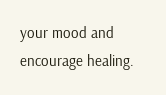your mood and encourage healing.